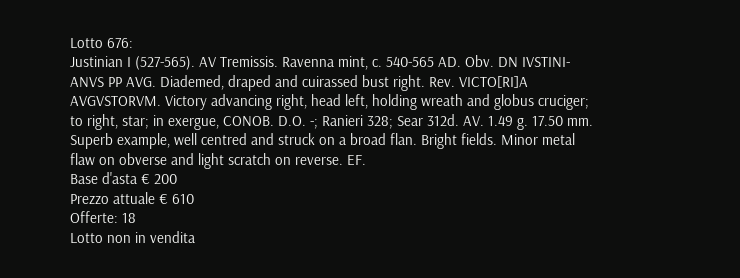Lotto 676:
Justinian I (527-565). AV Tremissis. Ravenna mint, c. 540-565 AD. Obv. DN IVSTINI-ANVS PP AVG. Diademed, draped and cuirassed bust right. Rev. VICTO[RI]A AVGVSTORVM. Victory advancing right, head left, holding wreath and globus cruciger; to right, star; in exergue, CONOB. D.O. -; Ranieri 328; Sear 312d. AV. 1.49 g. 17.50 mm. Superb example, well centred and struck on a broad flan. Bright fields. Minor metal flaw on obverse and light scratch on reverse. EF.
Base d'asta € 200
Prezzo attuale € 610
Offerte: 18
Lotto non in vendita